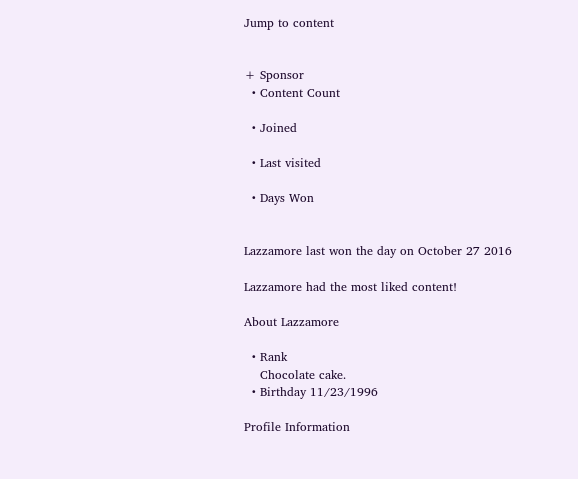Jump to content


+ Sponsor
  • Content Count

  • Joined

  • Last visited

  • Days Won


Lazzamore last won the day on October 27 2016

Lazzamore had the most liked content!

About Lazzamore

  • Rank
    Chocolate cake.
  • Birthday 11/23/1996

Profile Information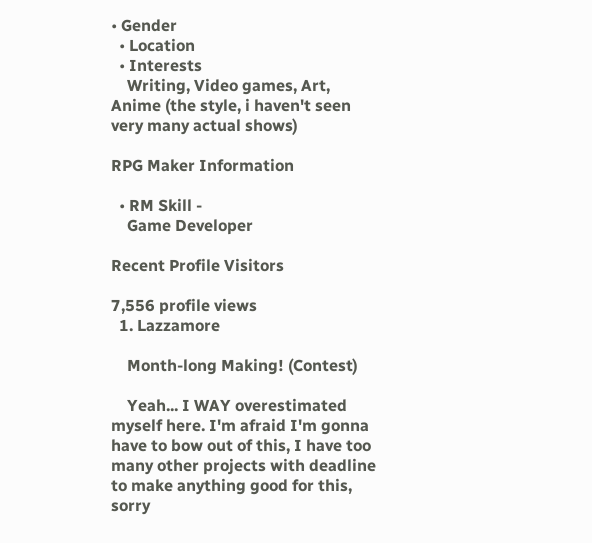• Gender
  • Location
  • Interests
    Writing, Video games, Art, Anime (the style, i haven't seen very many actual shows)

RPG Maker Information

  • RM Skill -
    Game Developer

Recent Profile Visitors

7,556 profile views
  1. Lazzamore

    Month-long Making! (Contest)

    Yeah... I WAY overestimated myself here. I'm afraid I'm gonna have to bow out of this, I have too many other projects with deadline to make anything good for this, sorry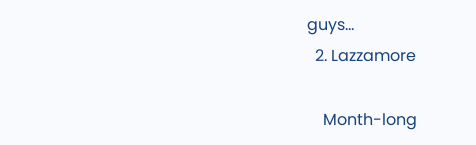guys...
  2. Lazzamore

    Month-long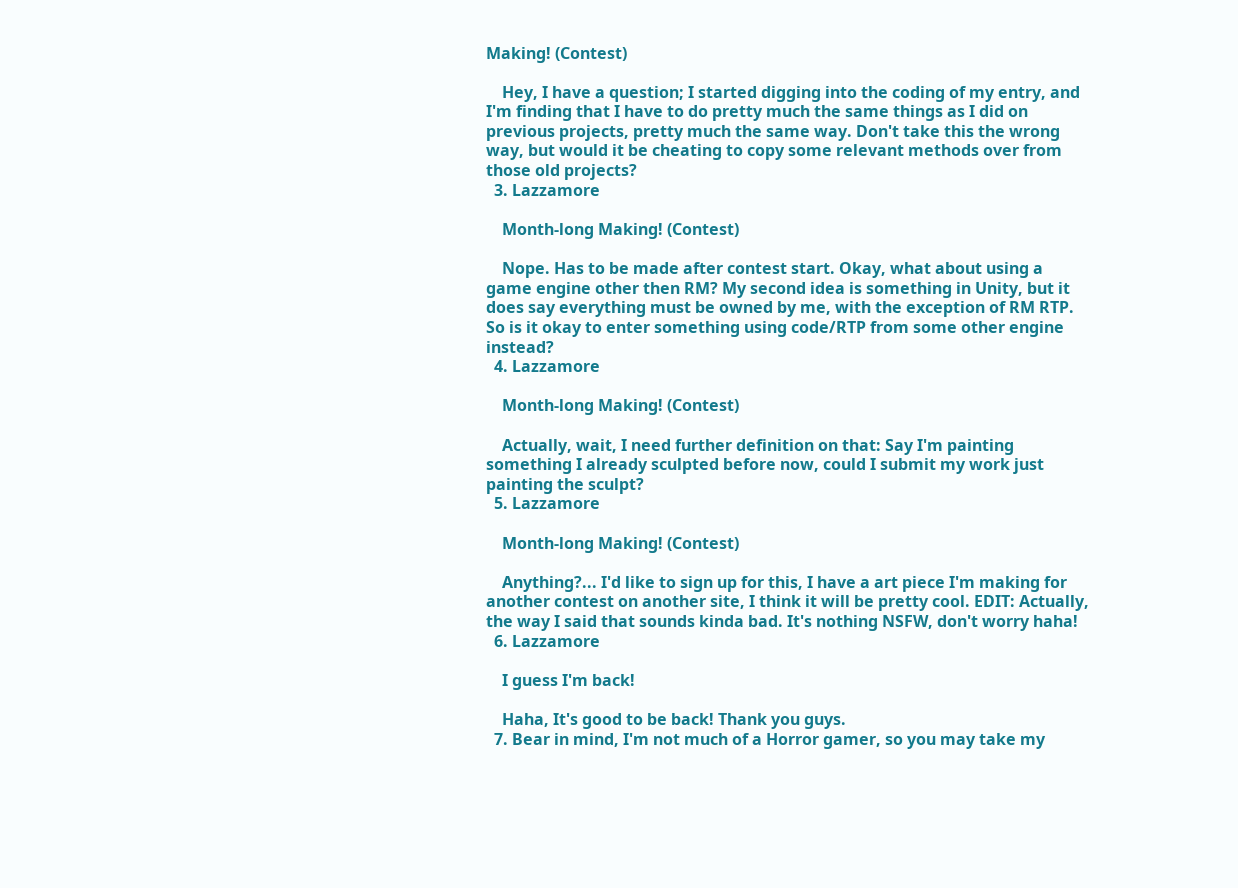Making! (Contest)

    Hey, I have a question; I started digging into the coding of my entry, and I'm finding that I have to do pretty much the same things as I did on previous projects, pretty much the same way. Don't take this the wrong way, but would it be cheating to copy some relevant methods over from those old projects?
  3. Lazzamore

    Month-long Making! (Contest)

    Nope. Has to be made after contest start. Okay, what about using a game engine other then RM? My second idea is something in Unity, but it does say everything must be owned by me, with the exception of RM RTP. So is it okay to enter something using code/RTP from some other engine instead?
  4. Lazzamore

    Month-long Making! (Contest)

    Actually, wait, I need further definition on that: Say I'm painting something I already sculpted before now, could I submit my work just painting the sculpt?
  5. Lazzamore

    Month-long Making! (Contest)

    Anything?... I'd like to sign up for this, I have a art piece I'm making for another contest on another site, I think it will be pretty cool. EDIT: Actually, the way I said that sounds kinda bad. It's nothing NSFW, don't worry haha!
  6. Lazzamore

    I guess I'm back!

    Haha, It's good to be back! Thank you guys.
  7. Bear in mind, I'm not much of a Horror gamer, so you may take my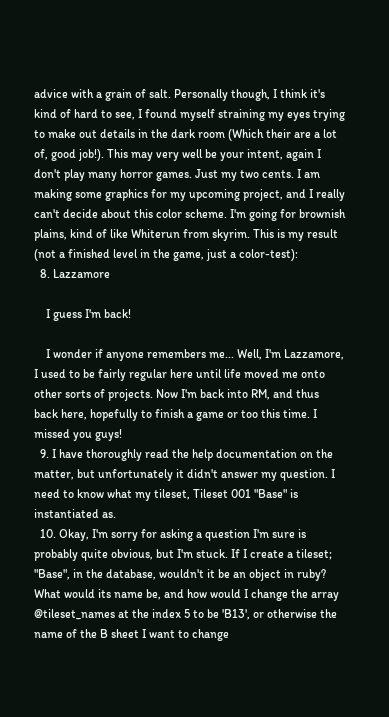advice with a grain of salt. Personally though, I think it's kind of hard to see, I found myself straining my eyes trying to make out details in the dark room (Which their are a lot of, good job!). This may very well be your intent, again I don't play many horror games. Just my two cents. I am making some graphics for my upcoming project, and I really can't decide about this color scheme. I'm going for brownish plains, kind of like Whiterun from skyrim. This is my result (not a finished level in the game, just a color-test):
  8. Lazzamore

    I guess I'm back!

    I wonder if anyone remembers me... Well, I'm Lazzamore, I used to be fairly regular here until life moved me onto other sorts of projects. Now I'm back into RM, and thus back here, hopefully to finish a game or too this time. I missed you guys!
  9. I have thoroughly read the help documentation on the matter, but unfortunately it didn't answer my question. I need to know what my tileset, Tileset 001 "Base" is instantiated as.
  10. Okay, I'm sorry for asking a question I'm sure is probably quite obvious, but I'm stuck. If I create a tileset; "Base", in the database, wouldn't it be an object in ruby? What would its name be, and how would I change the array @tileset_names at the index 5 to be 'B13', or otherwise the name of the B sheet I want to change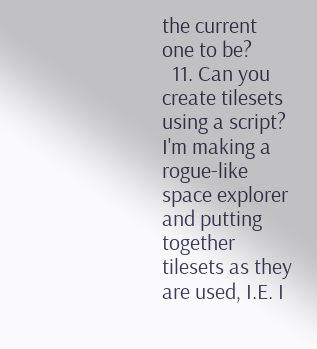the current one to be?
  11. Can you create tilesets using a script? I'm making a rogue-like space explorer and putting together tilesets as they are used, I.E. I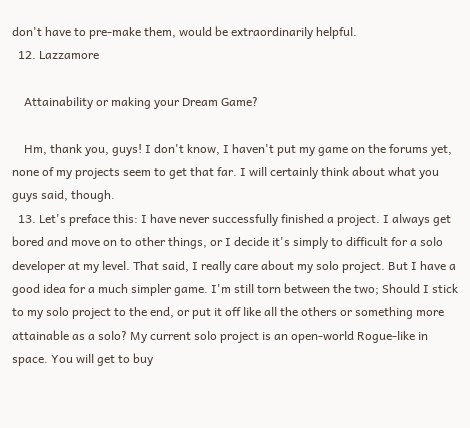don't have to pre-make them, would be extraordinarily helpful.
  12. Lazzamore

    Attainability or making your Dream Game?

    Hm, thank you, guys! I don't know, I haven't put my game on the forums yet, none of my projects seem to get that far. I will certainly think about what you guys said, though.
  13. Let's preface this: I have never successfully finished a project. I always get bored and move on to other things, or I decide it's simply to difficult for a solo developer at my level. That said, I really care about my solo project. But I have a good idea for a much simpler game. I'm still torn between the two; Should I stick to my solo project to the end, or put it off like all the others or something more attainable as a solo? My current solo project is an open-world Rogue-like in space. You will get to buy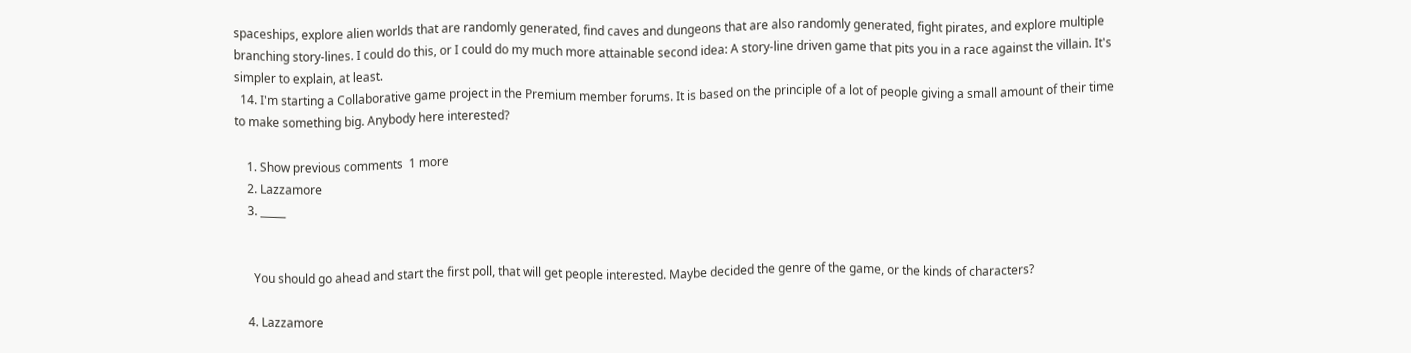spaceships, explore alien worlds that are randomly generated, find caves and dungeons that are also randomly generated, fight pirates, and explore multiple branching story-lines. I could do this, or I could do my much more attainable second idea: A story-line driven game that pits you in a race against the villain. It's simpler to explain, at least.
  14. I'm starting a Collaborative game project in the Premium member forums. It is based on the principle of a lot of people giving a small amount of their time to make something big. Anybody here interested?

    1. Show previous comments  1 more
    2. Lazzamore
    3. _____


      You should go ahead and start the first poll, that will get people interested. Maybe decided the genre of the game, or the kinds of characters?

    4. Lazzamore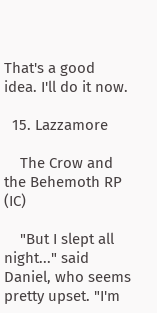That's a good idea. I'll do it now.

  15. Lazzamore

    The Crow and the Behemoth RP (IC)

    "But I slept all night..." said Daniel, who seems pretty upset. "I'm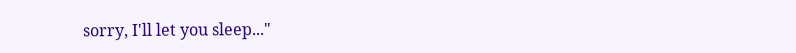sorry, I'll let you sleep..."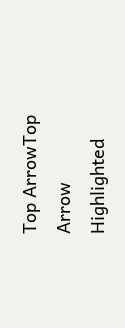Top ArrowTop Arrow Highlighted